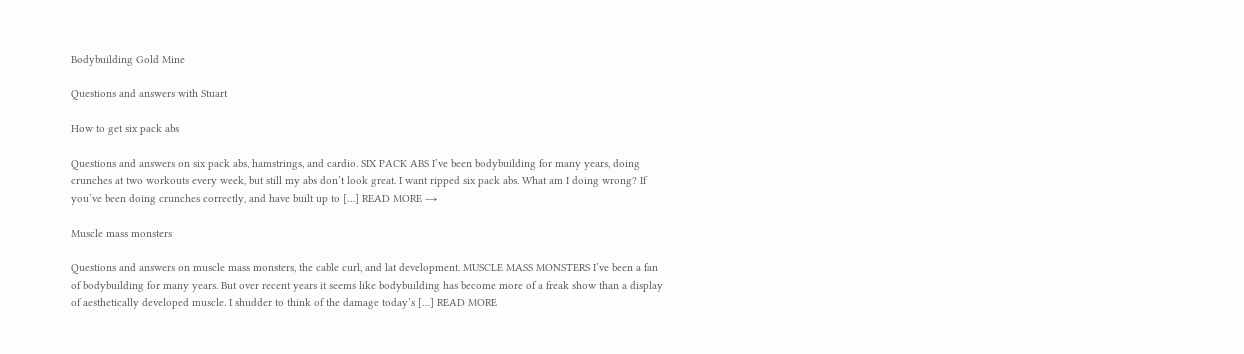Bodybuilding Gold Mine

Questions and answers with Stuart

How to get six pack abs

Questions and answers on six pack abs, hamstrings, and cardio. SIX PACK ABS I’ve been bodybuilding for many years, doing crunches at two workouts every week, but still my abs don’t look great. I want ripped six pack abs. What am I doing wrong? If you’ve been doing crunches correctly, and have built up to […] READ MORE →

Muscle mass monsters

Questions and answers on muscle mass monsters, the cable curl, and lat development. MUSCLE MASS MONSTERS I’ve been a fan of bodybuilding for many years. But over recent years it seems like bodybuilding has become more of a freak show than a display of aesthetically developed muscle. I shudder to think of the damage today’s […] READ MORE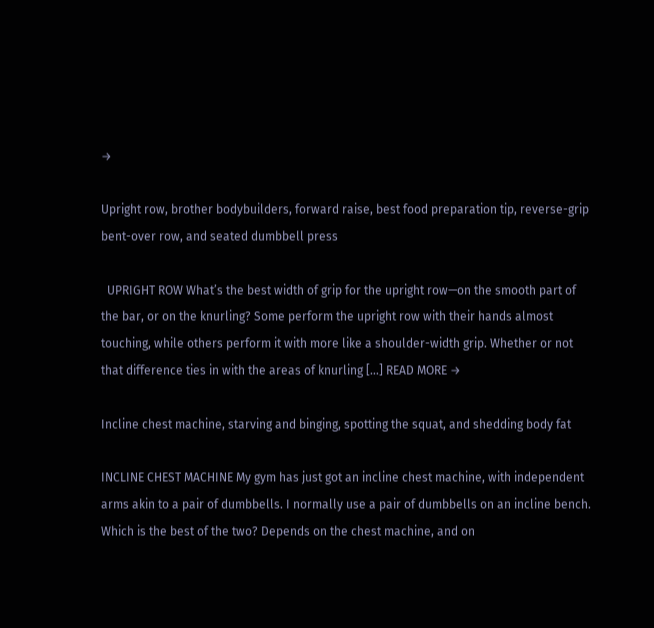→

Upright row, brother bodybuilders, forward raise, best food preparation tip, reverse-grip bent-over row, and seated dumbbell press

  UPRIGHT ROW What’s the best width of grip for the upright row—on the smooth part of the bar, or on the knurling? Some perform the upright row with their hands almost touching, while others perform it with more like a shoulder-width grip. Whether or not that difference ties in with the areas of knurling […] READ MORE →

Incline chest machine, starving and binging, spotting the squat, and shedding body fat

INCLINE CHEST MACHINE My gym has just got an incline chest machine, with independent arms akin to a pair of dumbbells. I normally use a pair of dumbbells on an incline bench. Which is the best of the two? Depends on the chest machine, and on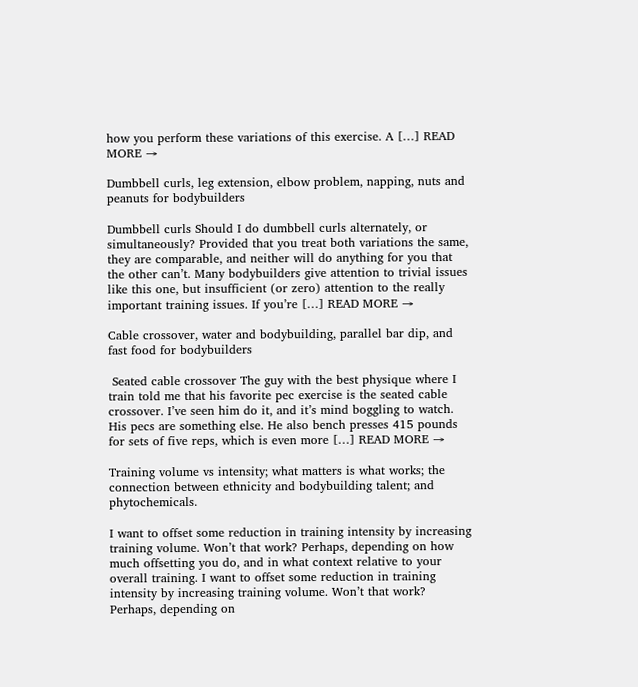how you perform these variations of this exercise. A […] READ MORE →

Dumbbell curls, leg extension, elbow problem, napping, nuts and peanuts for bodybuilders

Dumbbell curls Should I do dumbbell curls alternately, or simultaneously? Provided that you treat both variations the same, they are comparable, and neither will do anything for you that the other can’t. Many bodybuilders give attention to trivial issues like this one, but insufficient (or zero) attention to the really important training issues. If you’re […] READ MORE →

Cable crossover, water and bodybuilding, parallel bar dip, and fast food for bodybuilders

 Seated cable crossover The guy with the best physique where I train told me that his favorite pec exercise is the seated cable crossover. I’ve seen him do it, and it’s mind boggling to watch. His pecs are something else. He also bench presses 415 pounds for sets of five reps, which is even more […] READ MORE →

Training volume vs intensity; what matters is what works; the connection between ethnicity and bodybuilding talent; and phytochemicals.

I want to offset some reduction in training intensity by increasing training volume. Won’t that work? Perhaps, depending on how much offsetting you do, and in what context relative to your overall training. I want to offset some reduction in training intensity by increasing training volume. Won’t that work? Perhaps, depending on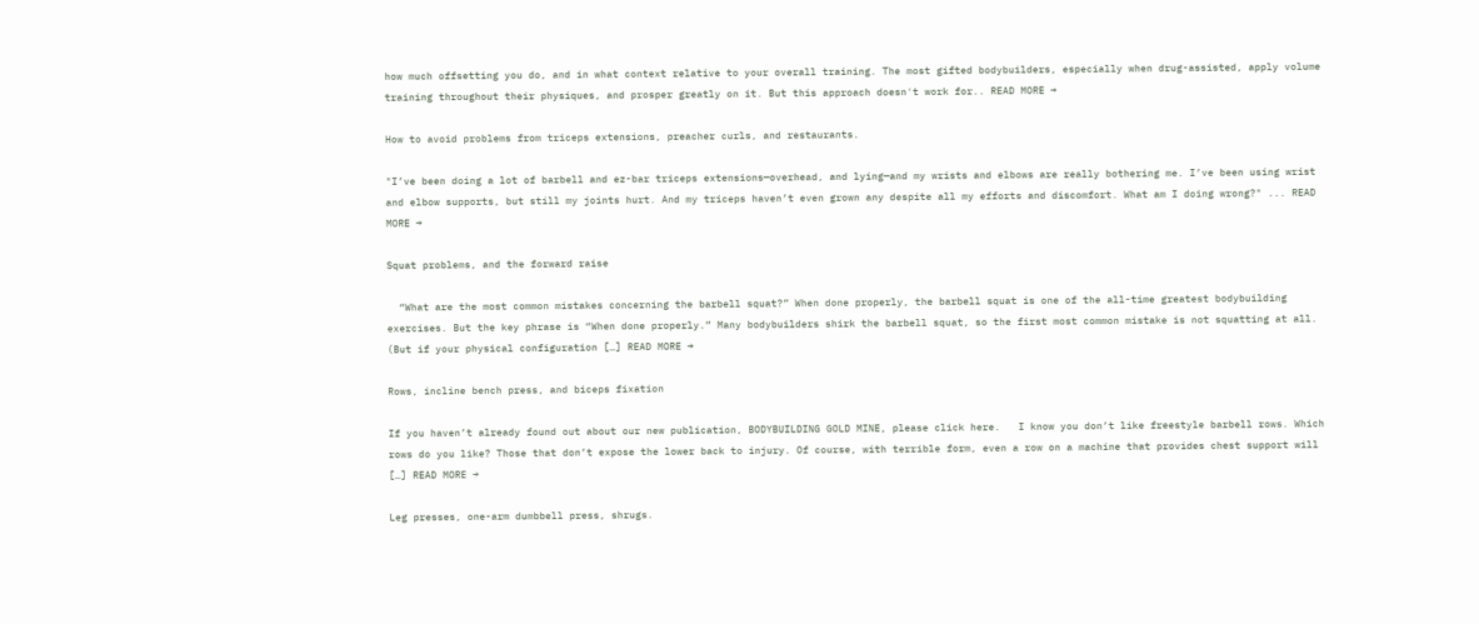how much offsetting you do, and in what context relative to your overall training. The most gifted bodybuilders, especially when drug-assisted, apply volume training throughout their physiques, and prosper greatly on it. But this approach doesn't work for.. READ MORE →

How to avoid problems from triceps extensions, preacher curls, and restaurants.

"I’ve been doing a lot of barbell and ez-bar triceps extensions—overhead, and lying—and my wrists and elbows are really bothering me. I’ve been using wrist and elbow supports, but still my joints hurt. And my triceps haven’t even grown any despite all my efforts and discomfort. What am I doing wrong?" ... READ MORE →

Squat problems, and the forward raise

  “What are the most common mistakes concerning the barbell squat?” When done properly, the barbell squat is one of the all-time greatest bodybuilding exercises. But the key phrase is “When done properly.” Many bodybuilders shirk the barbell squat, so the first most common mistake is not squatting at all. (But if your physical configuration […] READ MORE →

Rows, incline bench press, and biceps fixation

If you haven’t already found out about our new publication, BODYBUILDING GOLD MINE, please click here.   I know you don’t like freestyle barbell rows. Which rows do you like? Those that don’t expose the lower back to injury. Of course, with terrible form, even a row on a machine that provides chest support will […] READ MORE →

Leg presses, one-arm dumbbell press, shrugs.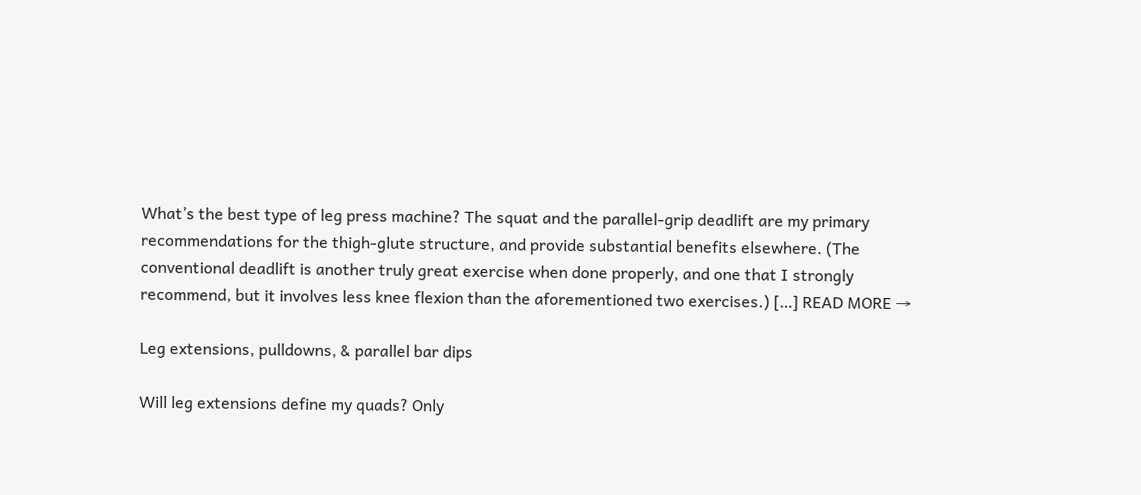What’s the best type of leg press machine? The squat and the parallel-grip deadlift are my primary recommendations for the thigh-glute structure, and provide substantial benefits elsewhere. (The conventional deadlift is another truly great exercise when done properly, and one that I strongly recommend, but it involves less knee flexion than the aforementioned two exercises.) […] READ MORE →

Leg extensions, pulldowns, & parallel bar dips

Will leg extensions define my quads? Only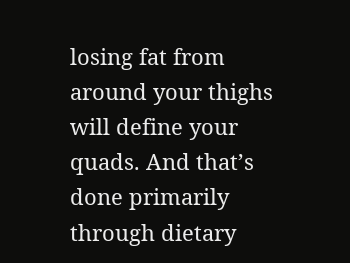losing fat from around your thighs will define your quads. And that’s done primarily through dietary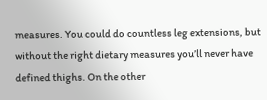measures. You could do countless leg extensions, but without the right dietary measures you’ll never have defined thighs. On the other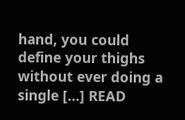hand, you could define your thighs without ever doing a single […] READ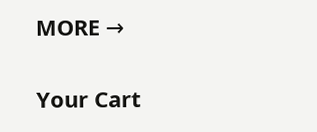MORE →


Your Cart